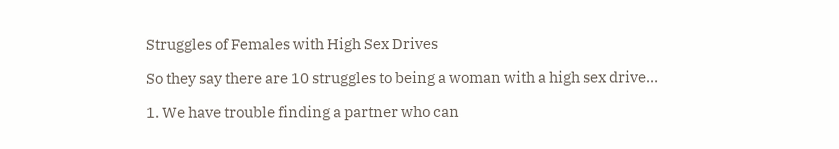Struggles of Females with High Sex Drives

So they say there are 10 struggles to being a woman with a high sex drive…

1. We have trouble finding a partner who can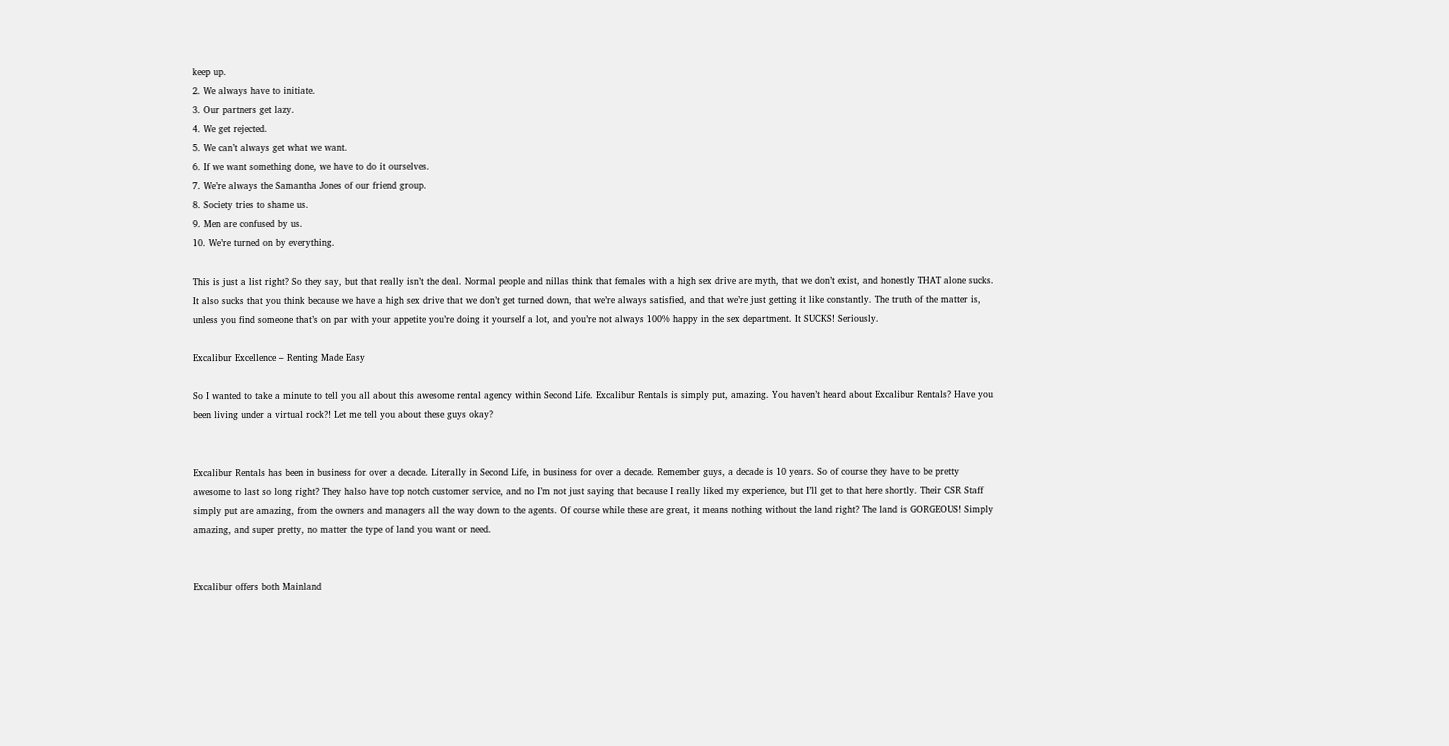keep up.
2. We always have to initiate.
3. Our partners get lazy.
4. We get rejected.
5. We can’t always get what we want.
6. If we want something done, we have to do it ourselves.
7. We’re always the Samantha Jones of our friend group.
8. Society tries to shame us.
9. Men are confused by us.
10. We’re turned on by everything.

This is just a list right? So they say, but that really isn’t the deal. Normal people and nillas think that females with a high sex drive are myth, that we don’t exist, and honestly THAT alone sucks. It also sucks that you think because we have a high sex drive that we don’t get turned down, that we’re always satisfied, and that we’re just getting it like constantly. The truth of the matter is, unless you find someone that’s on par with your appetite you’re doing it yourself a lot, and you’re not always 100% happy in the sex department. It SUCKS! Seriously.

Excalibur Excellence – Renting Made Easy

So I wanted to take a minute to tell you all about this awesome rental agency within Second Life. Excalibur Rentals is simply put, amazing. You haven’t heard about Excalibur Rentals? Have you been living under a virtual rock?! Let me tell you about these guys okay?


Excalibur Rentals has been in business for over a decade. Literally in Second Life, in business for over a decade. Remember guys, a decade is 10 years. So of course they have to be pretty awesome to last so long right? They halso have top notch customer service, and no I’m not just saying that because I really liked my experience, but I’ll get to that here shortly. Their CSR Staff simply put are amazing, from the owners and managers all the way down to the agents. Of course while these are great, it means nothing without the land right? The land is GORGEOUS! Simply amazing, and super pretty, no matter the type of land you want or need.


Excalibur offers both Mainland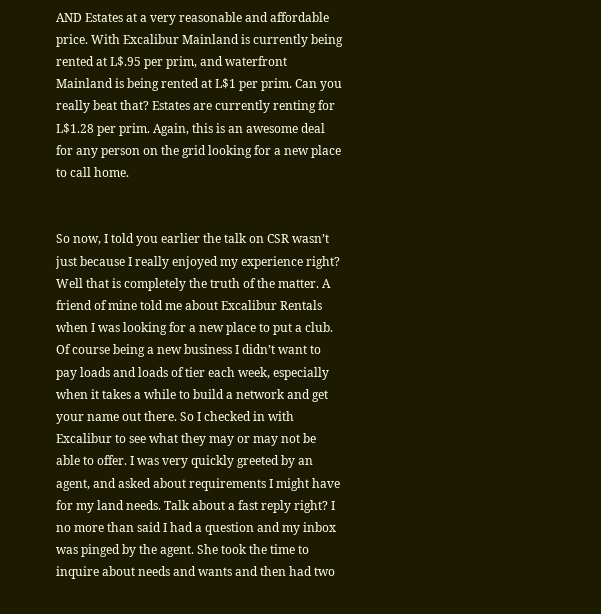AND Estates at a very reasonable and affordable price. With Excalibur Mainland is currently being rented at L$.95 per prim, and waterfront Mainland is being rented at L$1 per prim. Can you really beat that? Estates are currently renting for L$1.28 per prim. Again, this is an awesome deal for any person on the grid looking for a new place to call home.


So now, I told you earlier the talk on CSR wasn’t just because I really enjoyed my experience right? Well that is completely the truth of the matter. A friend of mine told me about Excalibur Rentals when I was looking for a new place to put a club. Of course being a new business I didn’t want to pay loads and loads of tier each week, especially when it takes a while to build a network and get your name out there. So I checked in with Excalibur to see what they may or may not be able to offer. I was very quickly greeted by an agent, and asked about requirements I might have for my land needs. Talk about a fast reply right? I no more than said I had a question and my inbox was pinged by the agent. She took the time to inquire about needs and wants and then had two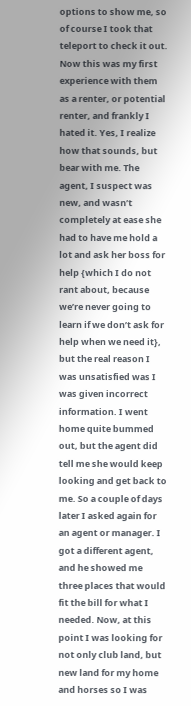options to show me, so of course I took that teleport to check it out. Now this was my first experience with them as a renter, or potential renter, and frankly I hated it. Yes, I realize how that sounds, but bear with me. The agent, I suspect was new, and wasn’t completely at ease she had to have me hold a lot and ask her boss for help {which I do not rant about, because we’re never going to learn if we don’t ask for help when we need it}, but the real reason I was unsatisfied was I was given incorrect information. I went home quite bummed out, but the agent did tell me she would keep looking and get back to me. So a couple of days later I asked again for an agent or manager. I got a different agent, and he showed me three places that would fit the bill for what I needed. Now, at this point I was looking for not only club land, but new land for my home and horses so I was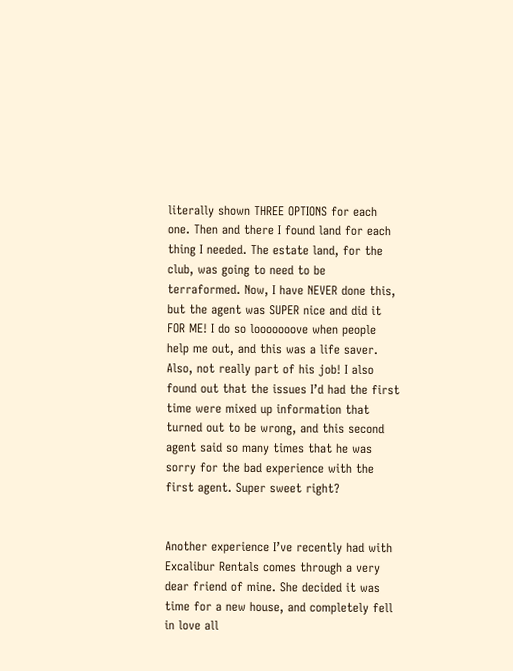literally shown THREE OPTIONS for each one. Then and there I found land for each thing I needed. The estate land, for the club, was going to need to be terraformed. Now, I have NEVER done this, but the agent was SUPER nice and did it FOR ME! I do so looooooove when people help me out, and this was a life saver. Also, not really part of his job! I also found out that the issues I’d had the first time were mixed up information that turned out to be wrong, and this second agent said so many times that he was sorry for the bad experience with the first agent. Super sweet right?


Another experience I’ve recently had with Excalibur Rentals comes through a very dear friend of mine. She decided it was time for a new house, and completely fell in love all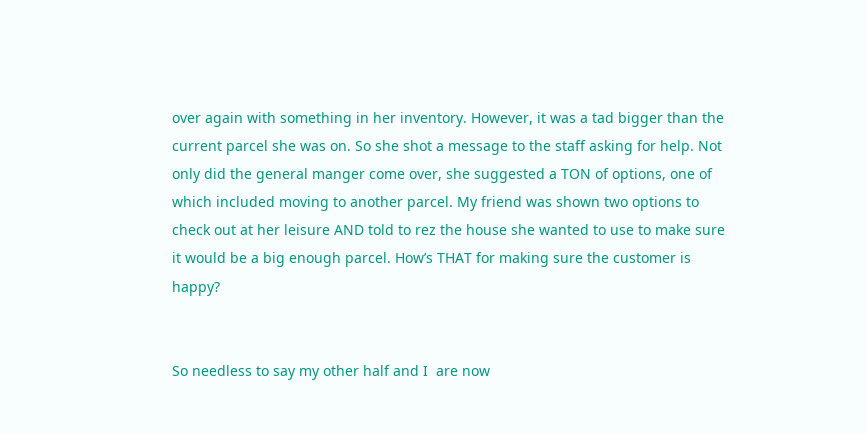over again with something in her inventory. However, it was a tad bigger than the current parcel she was on. So she shot a message to the staff asking for help. Not only did the general manger come over, she suggested a TON of options, one of which included moving to another parcel. My friend was shown two options to check out at her leisure AND told to rez the house she wanted to use to make sure it would be a big enough parcel. How’s THAT for making sure the customer is happy?


So needless to say my other half and I  are now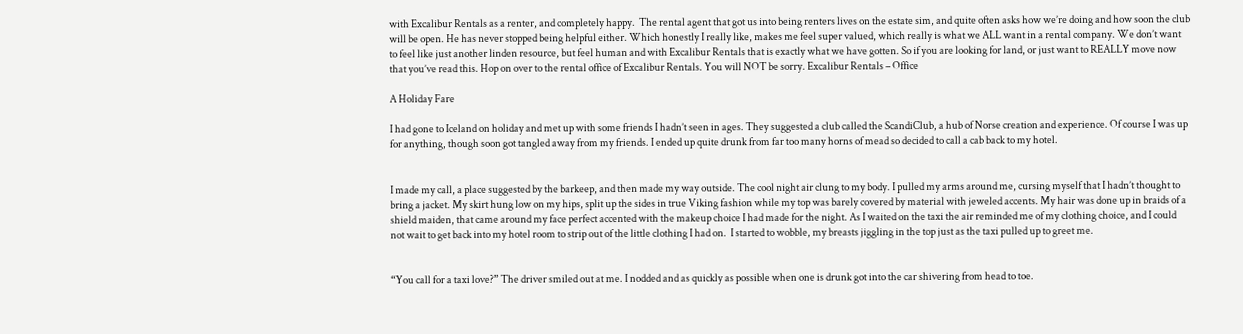with Excalibur Rentals as a renter, and completely happy.  The rental agent that got us into being renters lives on the estate sim, and quite often asks how we’re doing and how soon the club will be open. He has never stopped being helpful either. Which honestly I really like, makes me feel super valued, which really is what we ALL want in a rental company. We don’t want to feel like just another linden resource, but feel human and with Excalibur Rentals that is exactly what we have gotten. So if you are looking for land, or just want to REALLY move now that you’ve read this. Hop on over to the rental office of Excalibur Rentals. You will NOT be sorry. Excalibur Rentals – Office

A Holiday Fare

I had gone to Iceland on holiday and met up with some friends I hadn’t seen in ages. They suggested a club called the ScandiClub, a hub of Norse creation and experience. Of course I was up for anything, though soon got tangled away from my friends. I ended up quite drunk from far too many horns of mead so decided to call a cab back to my hotel.


I made my call, a place suggested by the barkeep, and then made my way outside. The cool night air clung to my body. I pulled my arms around me, cursing myself that I hadn’t thought to bring a jacket. My skirt hung low on my hips, split up the sides in true Viking fashion while my top was barely covered by material with jeweled accents. My hair was done up in braids of a shield maiden, that came around my face perfect accented with the makeup choice I had made for the night. As I waited on the taxi the air reminded me of my clothing choice, and I could not wait to get back into my hotel room to strip out of the little clothing I had on.  I started to wobble, my breasts jiggling in the top just as the taxi pulled up to greet me.


“You call for a taxi love?” The driver smiled out at me. I nodded and as quickly as possible when one is drunk got into the car shivering from head to toe.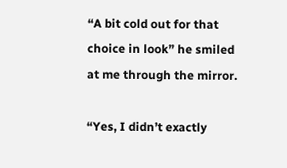“A bit cold out for that choice in look” he smiled at me through the mirror.

“Yes, I didn’t exactly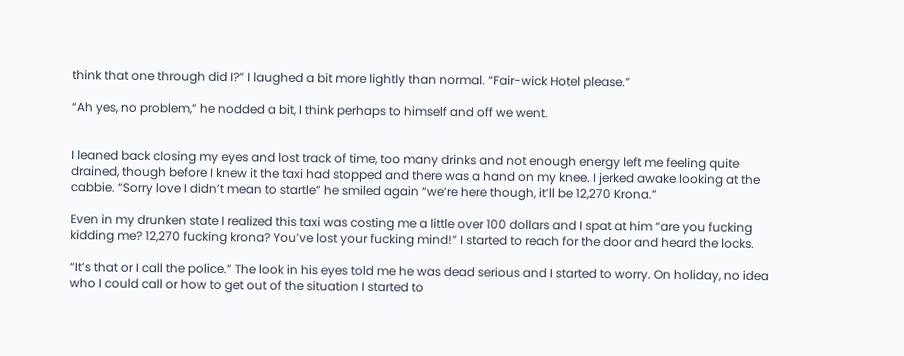think that one through did I?” I laughed a bit more lightly than normal. “Fair-wick Hotel please.”

“Ah yes, no problem,” he nodded a bit, I think perhaps to himself and off we went.


I leaned back closing my eyes and lost track of time, too many drinks and not enough energy left me feeling quite drained, though before I knew it the taxi had stopped and there was a hand on my knee. I jerked awake looking at the cabbie. “Sorry love I didn’t mean to startle” he smiled again “we’re here though, it’ll be 12,270 Krona.”

Even in my drunken state I realized this taxi was costing me a little over 100 dollars and I spat at him “are you fucking kidding me? 12,270 fucking krona? You’ve lost your fucking mind!” I started to reach for the door and heard the locks.

“It’s that or I call the police.” The look in his eyes told me he was dead serious and I started to worry. On holiday, no idea who I could call or how to get out of the situation I started to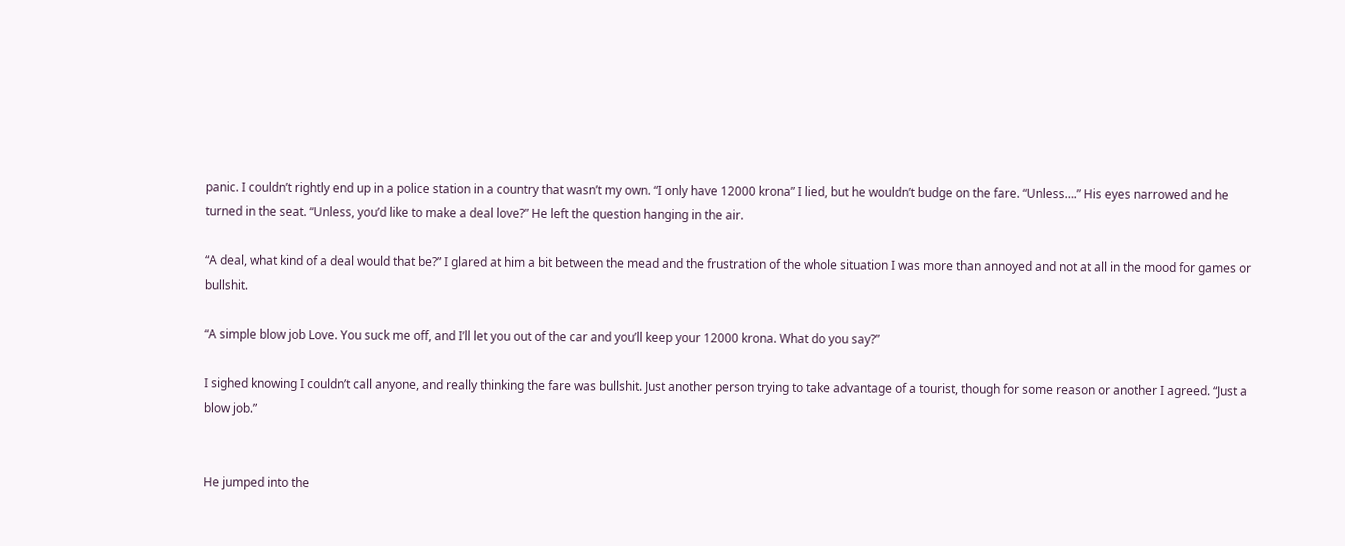panic. I couldn’t rightly end up in a police station in a country that wasn’t my own. “I only have 12000 krona” I lied, but he wouldn’t budge on the fare. “Unless….” His eyes narrowed and he turned in the seat. “Unless, you’d like to make a deal love?” He left the question hanging in the air.

“A deal, what kind of a deal would that be?” I glared at him a bit between the mead and the frustration of the whole situation I was more than annoyed and not at all in the mood for games or bullshit.

“A simple blow job Love. You suck me off, and I’ll let you out of the car and you’ll keep your 12000 krona. What do you say?”

I sighed knowing I couldn’t call anyone, and really thinking the fare was bullshit. Just another person trying to take advantage of a tourist, though for some reason or another I agreed. “Just a blow job.”


He jumped into the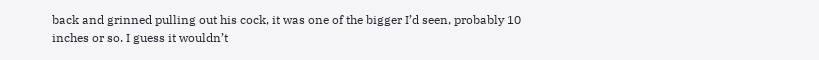back and grinned pulling out his cock, it was one of the bigger I’d seen, probably 10 inches or so. I guess it wouldn’t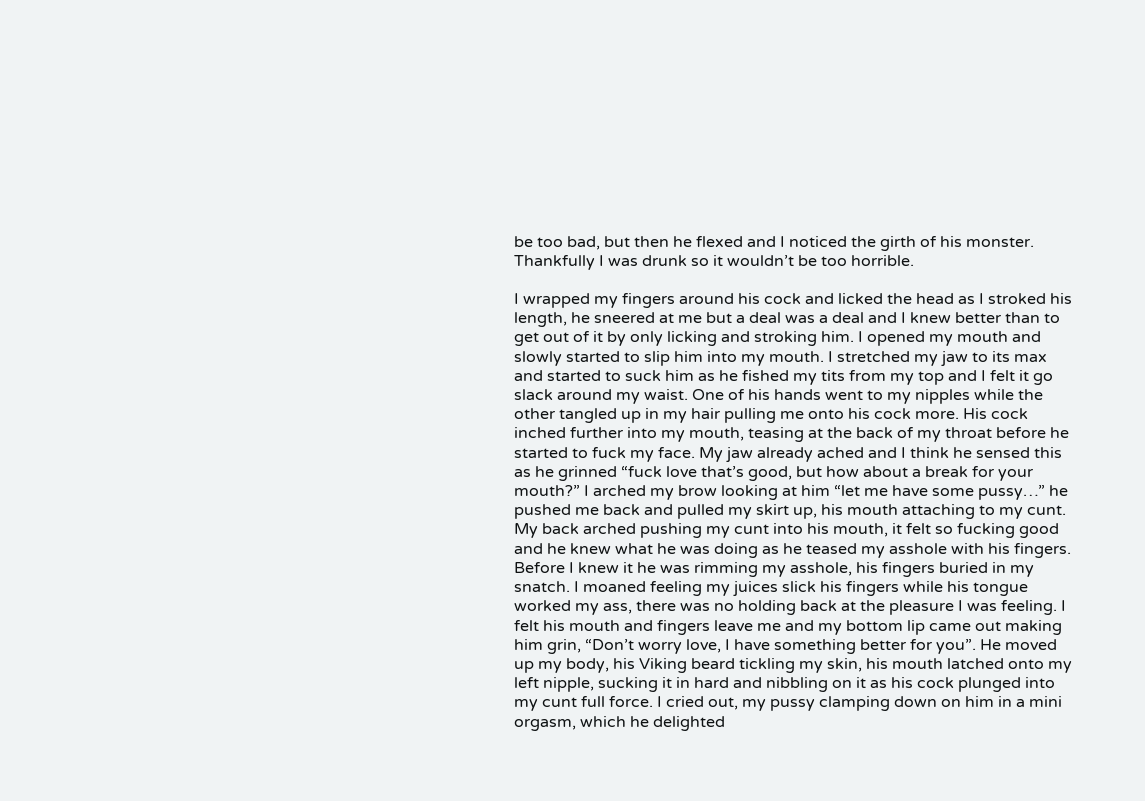be too bad, but then he flexed and I noticed the girth of his monster. Thankfully I was drunk so it wouldn’t be too horrible.

I wrapped my fingers around his cock and licked the head as I stroked his length, he sneered at me but a deal was a deal and I knew better than to get out of it by only licking and stroking him. I opened my mouth and slowly started to slip him into my mouth. I stretched my jaw to its max and started to suck him as he fished my tits from my top and I felt it go slack around my waist. One of his hands went to my nipples while the other tangled up in my hair pulling me onto his cock more. His cock inched further into my mouth, teasing at the back of my throat before he started to fuck my face. My jaw already ached and I think he sensed this as he grinned “fuck love that’s good, but how about a break for your mouth?” I arched my brow looking at him “let me have some pussy…” he pushed me back and pulled my skirt up, his mouth attaching to my cunt. My back arched pushing my cunt into his mouth, it felt so fucking good and he knew what he was doing as he teased my asshole with his fingers. Before I knew it he was rimming my asshole, his fingers buried in my snatch. I moaned feeling my juices slick his fingers while his tongue worked my ass, there was no holding back at the pleasure I was feeling. I felt his mouth and fingers leave me and my bottom lip came out making him grin, “Don’t worry love, I have something better for you”. He moved up my body, his Viking beard tickling my skin, his mouth latched onto my left nipple, sucking it in hard and nibbling on it as his cock plunged into my cunt full force. I cried out, my pussy clamping down on him in a mini orgasm, which he delighted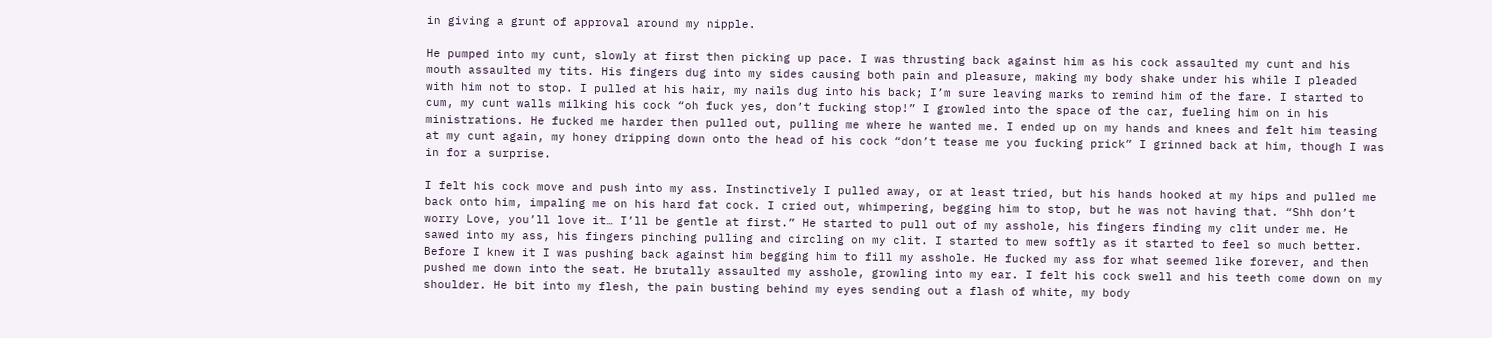in giving a grunt of approval around my nipple.

He pumped into my cunt, slowly at first then picking up pace. I was thrusting back against him as his cock assaulted my cunt and his mouth assaulted my tits. His fingers dug into my sides causing both pain and pleasure, making my body shake under his while I pleaded with him not to stop. I pulled at his hair, my nails dug into his back; I’m sure leaving marks to remind him of the fare. I started to cum, my cunt walls milking his cock “oh fuck yes, don’t fucking stop!” I growled into the space of the car, fueling him on in his ministrations. He fucked me harder then pulled out, pulling me where he wanted me. I ended up on my hands and knees and felt him teasing at my cunt again, my honey dripping down onto the head of his cock “don’t tease me you fucking prick” I grinned back at him, though I was in for a surprise.

I felt his cock move and push into my ass. Instinctively I pulled away, or at least tried, but his hands hooked at my hips and pulled me back onto him, impaling me on his hard fat cock. I cried out, whimpering, begging him to stop, but he was not having that. “Shh don’t worry Love, you’ll love it… I’ll be gentle at first.” He started to pull out of my asshole, his fingers finding my clit under me. He sawed into my ass, his fingers pinching pulling and circling on my clit. I started to mew softly as it started to feel so much better. Before I knew it I was pushing back against him begging him to fill my asshole. He fucked my ass for what seemed like forever, and then pushed me down into the seat. He brutally assaulted my asshole, growling into my ear. I felt his cock swell and his teeth come down on my shoulder. He bit into my flesh, the pain busting behind my eyes sending out a flash of white, my body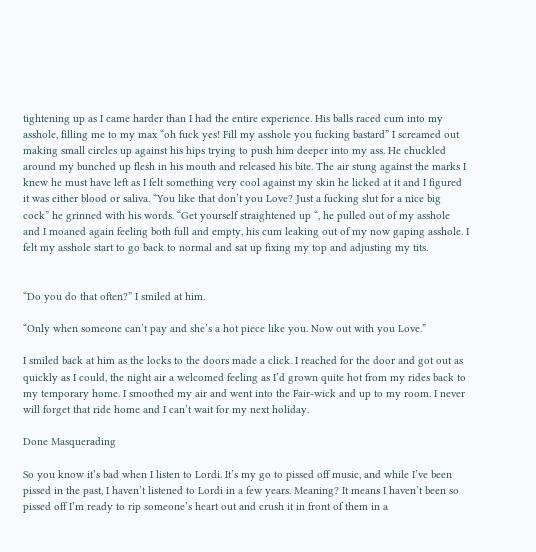tightening up as I came harder than I had the entire experience. His balls raced cum into my asshole, filling me to my max “oh fuck yes! Fill my asshole you fucking bastard” I screamed out making small circles up against his hips trying to push him deeper into my ass. He chuckled around my bunched up flesh in his mouth and released his bite. The air stung against the marks I knew he must have left as I felt something very cool against my skin he licked at it and I figured it was either blood or saliva. “You like that don’t you Love? Just a fucking slut for a nice big cock” he grinned with his words. “Get yourself straightened up “, he pulled out of my asshole and I moaned again feeling both full and empty, his cum leaking out of my now gaping asshole. I felt my asshole start to go back to normal and sat up fixing my top and adjusting my tits.


“Do you do that often?” I smiled at him.

“Only when someone can’t pay and she’s a hot piece like you. Now out with you Love.”

I smiled back at him as the locks to the doors made a click. I reached for the door and got out as quickly as I could, the night air a welcomed feeling as I’d grown quite hot from my rides back to my temporary home. I smoothed my air and went into the Fair-wick and up to my room. I never will forget that ride home and I can’t wait for my next holiday.

Done Masquerading

So you know it’s bad when I listen to Lordi. It’s my go to pissed off music, and while I’ve been pissed in the past, I haven’t listened to Lordi in a few years. Meaning? It means I haven’t been so pissed off I’m ready to rip someone’s heart out and crush it in front of them in a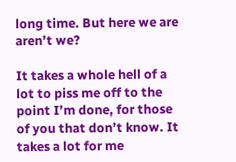long time. But here we are aren’t we?

It takes a whole hell of a lot to piss me off to the point I’m done, for those of you that don’t know. It takes a lot for me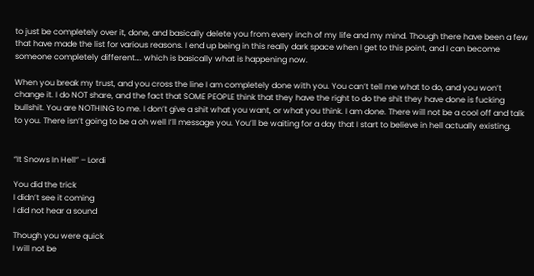to just be completely over it, done, and basically delete you from every inch of my life and my mind. Though there have been a few that have made the list for various reasons. I end up being in this really dark space when I get to this point, and I can become someone completely different…. which is basically what is happening now.

When you break my trust, and you cross the line I am completely done with you. You can’t tell me what to do, and you won’t change it. I do NOT share, and the fact that SOME PEOPLE think that they have the right to do the shit they have done is fucking bullshit. You are NOTHING to me. I don’t give a shit what you want, or what you think. I am done. There will not be a cool off and talk to you. There isn’t going to be a oh well I’ll message you. You’ll be waiting for a day that I start to believe in hell actually existing.


“It Snows In Hell” – Lordi

You did the trick
I didn’t see it coming
I did not hear a sound

Though you were quick
I will not be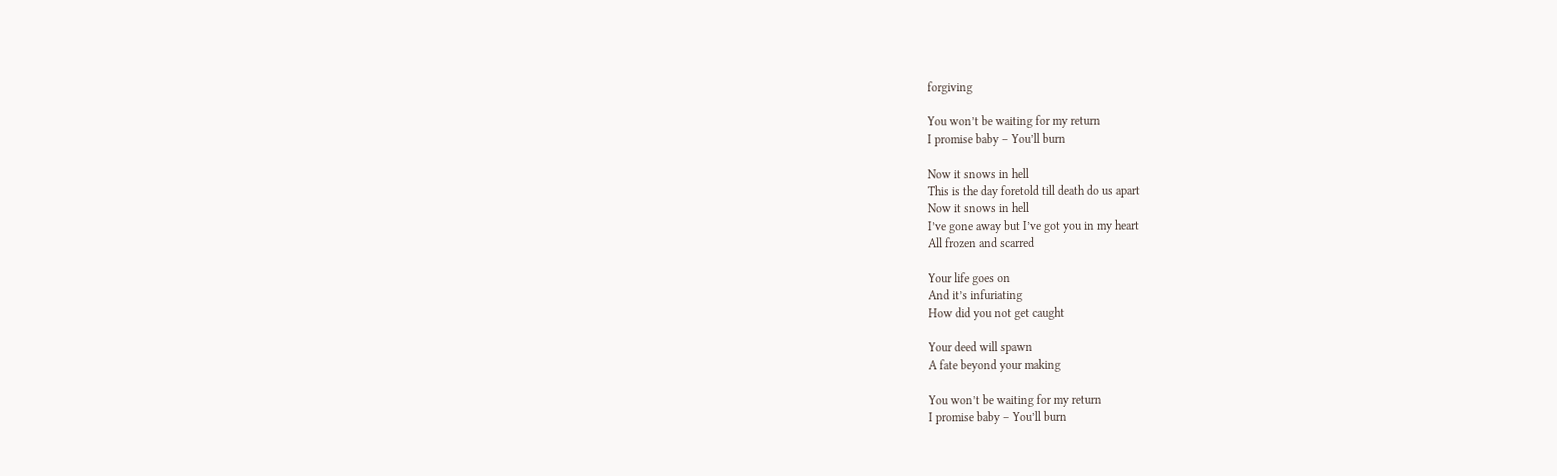forgiving

You won’t be waiting for my return
I promise baby – You’ll burn

Now it snows in hell
This is the day foretold till death do us apart
Now it snows in hell
I’ve gone away but I’ve got you in my heart
All frozen and scarred

Your life goes on
And it’s infuriating
How did you not get caught

Your deed will spawn
A fate beyond your making

You won’t be waiting for my return
I promise baby – You’ll burn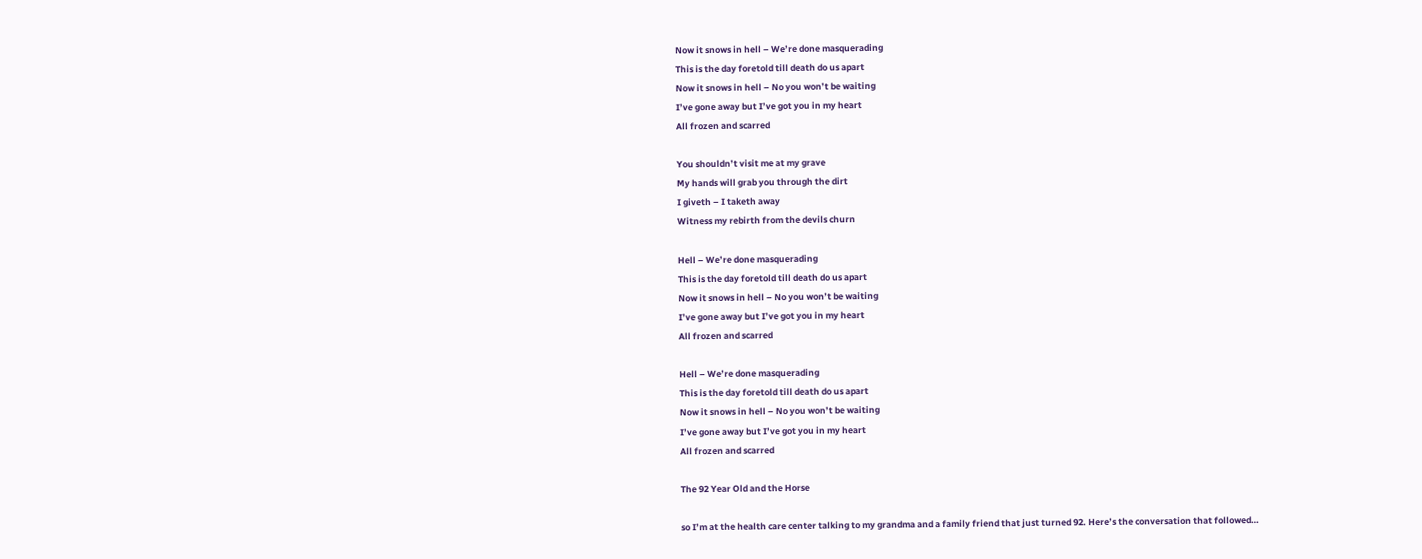Now it snows in hell – We’re done masquerading
This is the day foretold till death do us apart
Now it snows in hell – No you won’t be waiting
I’ve gone away but I’ve got you in my heart
All frozen and scarred

You shouldn’t visit me at my grave
My hands will grab you through the dirt
I giveth – I taketh away
Witness my rebirth from the devils churn

Hell – We’re done masquerading
This is the day foretold till death do us apart
Now it snows in hell – No you won’t be waiting
I’ve gone away but I’ve got you in my heart
All frozen and scarred

Hell – We’re done masquerading
This is the day foretold till death do us apart
Now it snows in hell – No you won’t be waiting
I’ve gone away but I’ve got you in my heart
All frozen and scarred

The 92 Year Old and the Horse

so I’m at the health care center talking to my grandma and a family friend that just turned 92. Here’s the conversation that followed…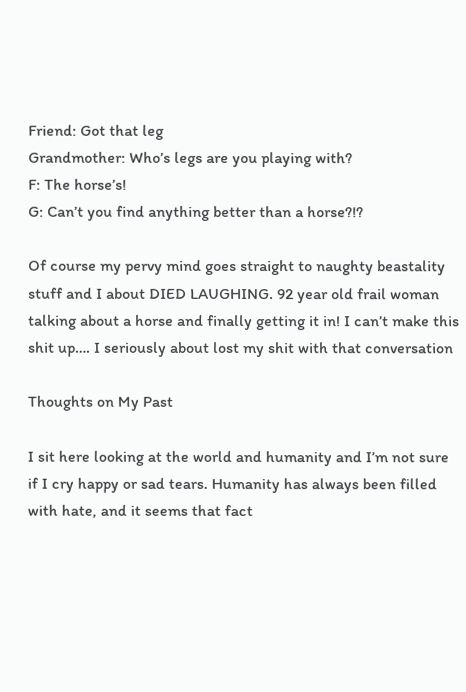Friend: Got that leg
Grandmother: Who’s legs are you playing with?
F: The horse’s!
G: Can’t you find anything better than a horse?!?

Of course my pervy mind goes straight to naughty beastality stuff and I about DIED LAUGHING. 92 year old frail woman talking about a horse and finally getting it in! I can’t make this shit up…. I seriously about lost my shit with that conversation

Thoughts on My Past

I sit here looking at the world and humanity and I’m not sure if I cry happy or sad tears. Humanity has always been filled with hate, and it seems that fact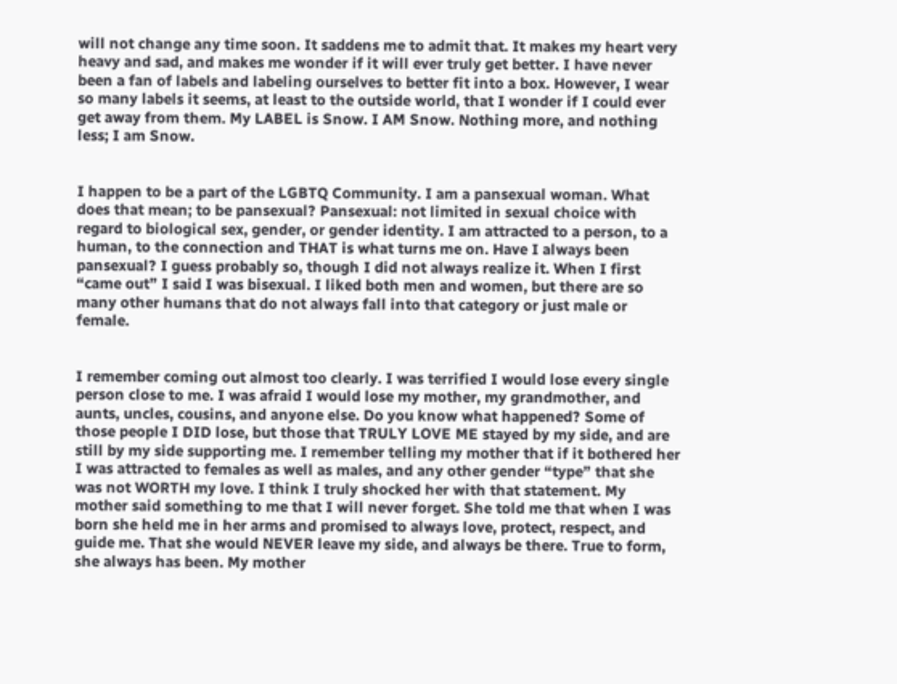will not change any time soon. It saddens me to admit that. It makes my heart very heavy and sad, and makes me wonder if it will ever truly get better. I have never been a fan of labels and labeling ourselves to better fit into a box. However, I wear so many labels it seems, at least to the outside world, that I wonder if I could ever get away from them. My LABEL is Snow. I AM Snow. Nothing more, and nothing less; I am Snow.


I happen to be a part of the LGBTQ Community. I am a pansexual woman. What does that mean; to be pansexual? Pansexual: not limited in sexual choice with regard to biological sex, gender, or gender identity. I am attracted to a person, to a human, to the connection and THAT is what turns me on. Have I always been pansexual? I guess probably so, though I did not always realize it. When I first “came out” I said I was bisexual. I liked both men and women, but there are so many other humans that do not always fall into that category or just male or female.


I remember coming out almost too clearly. I was terrified I would lose every single person close to me. I was afraid I would lose my mother, my grandmother, and aunts, uncles, cousins, and anyone else. Do you know what happened? Some of those people I DID lose, but those that TRULY LOVE ME stayed by my side, and are still by my side supporting me. I remember telling my mother that if it bothered her I was attracted to females as well as males, and any other gender “type” that she was not WORTH my love. I think I truly shocked her with that statement. My mother said something to me that I will never forget. She told me that when I was born she held me in her arms and promised to always love, protect, respect, and guide me. That she would NEVER leave my side, and always be there. True to form, she always has been. My mother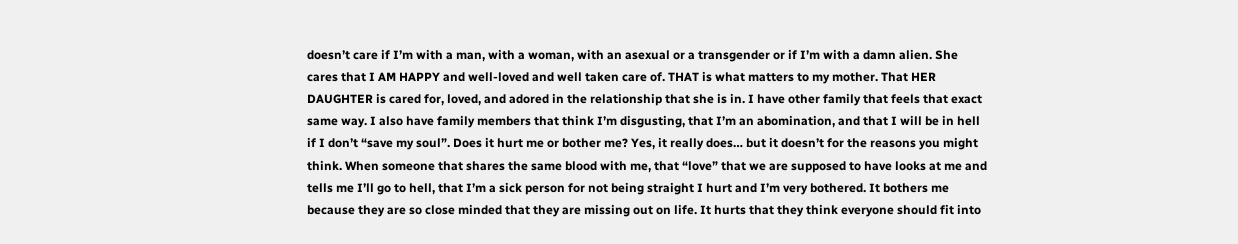doesn’t care if I’m with a man, with a woman, with an asexual or a transgender or if I’m with a damn alien. She cares that I AM HAPPY and well-loved and well taken care of. THAT is what matters to my mother. That HER DAUGHTER is cared for, loved, and adored in the relationship that she is in. I have other family that feels that exact same way. I also have family members that think I’m disgusting, that I’m an abomination, and that I will be in hell if I don’t “save my soul”. Does it hurt me or bother me? Yes, it really does… but it doesn’t for the reasons you might think. When someone that shares the same blood with me, that “love” that we are supposed to have looks at me and tells me I’ll go to hell, that I’m a sick person for not being straight I hurt and I’m very bothered. It bothers me because they are so close minded that they are missing out on life. It hurts that they think everyone should fit into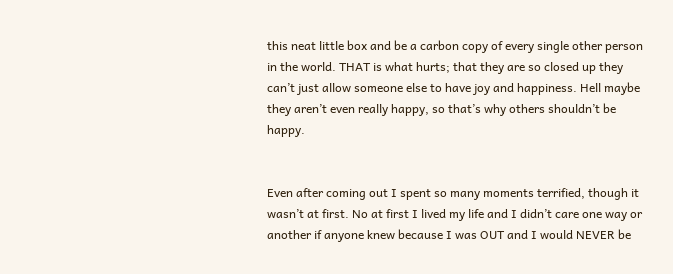this neat little box and be a carbon copy of every single other person in the world. THAT is what hurts; that they are so closed up they can’t just allow someone else to have joy and happiness. Hell maybe they aren’t even really happy, so that’s why others shouldn’t be happy.


Even after coming out I spent so many moments terrified, though it wasn’t at first. No at first I lived my life and I didn’t care one way or another if anyone knew because I was OUT and I would NEVER be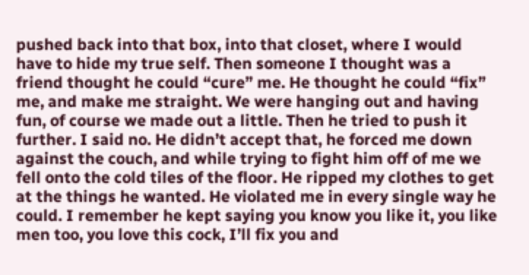pushed back into that box, into that closet, where I would have to hide my true self. Then someone I thought was a friend thought he could “cure” me. He thought he could “fix” me, and make me straight. We were hanging out and having fun, of course we made out a little. Then he tried to push it further. I said no. He didn’t accept that, he forced me down against the couch, and while trying to fight him off of me we fell onto the cold tiles of the floor. He ripped my clothes to get at the things he wanted. He violated me in every single way he could. I remember he kept saying you know you like it, you like men too, you love this cock, I’ll fix you and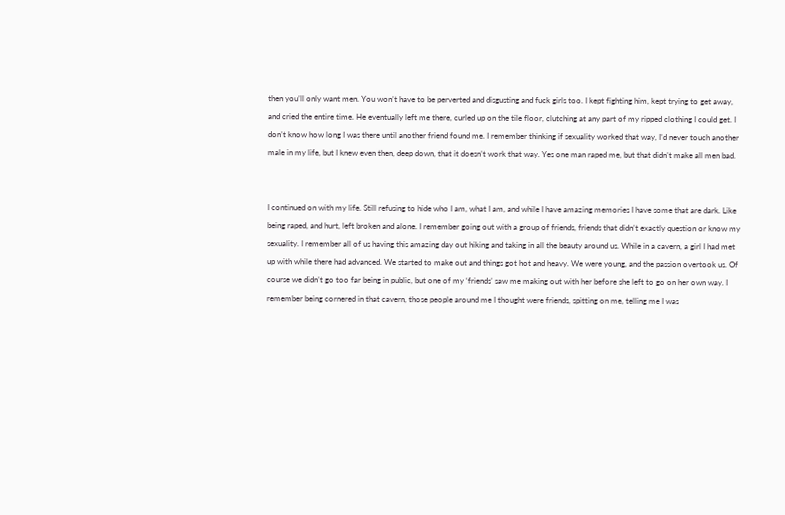then you’ll only want men. You won’t have to be perverted and disgusting and fuck girls too. I kept fighting him, kept trying to get away, and cried the entire time. He eventually left me there, curled up on the tile floor, clutching at any part of my ripped clothing I could get. I don’t know how long I was there until another friend found me. I remember thinking if sexuality worked that way, I’d never touch another male in my life, but I knew even then, deep down, that it doesn’t work that way. Yes one man raped me, but that didn’t make all men bad.


I continued on with my life. Still refusing to hide who I am, what I am, and while I have amazing memories I have some that are dark. Like being raped, and hurt, left broken and alone. I remember going out with a group of friends, friends that didn’t exactly question or know my sexuality. I remember all of us having this amazing day out hiking and taking in all the beauty around us. While in a cavern, a girl I had met up with while there had advanced. We started to make out and things got hot and heavy. We were young, and the passion overtook us. Of course we didn’t go too far being in public, but one of my ‘friends’ saw me making out with her before she left to go on her own way. I remember being cornered in that cavern, those people around me I thought were friends, spitting on me, telling me I was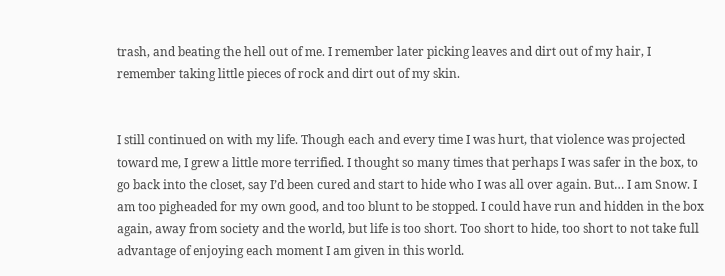trash, and beating the hell out of me. I remember later picking leaves and dirt out of my hair, I remember taking little pieces of rock and dirt out of my skin.


I still continued on with my life. Though each and every time I was hurt, that violence was projected toward me, I grew a little more terrified. I thought so many times that perhaps I was safer in the box, to go back into the closet, say I’d been cured and start to hide who I was all over again. But… I am Snow. I am too pigheaded for my own good, and too blunt to be stopped. I could have run and hidden in the box again, away from society and the world, but life is too short. Too short to hide, too short to not take full advantage of enjoying each moment I am given in this world.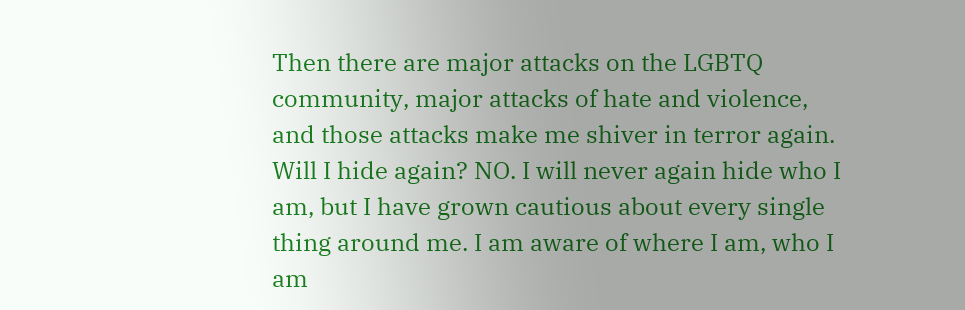Then there are major attacks on the LGBTQ community, major attacks of hate and violence, and those attacks make me shiver in terror again. Will I hide again? NO. I will never again hide who I am, but I have grown cautious about every single thing around me. I am aware of where I am, who I am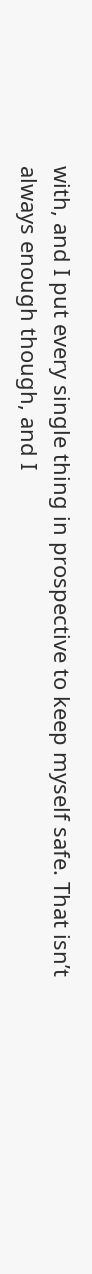with, and I put every single thing in prospective to keep myself safe. That isn’t always enough though, and I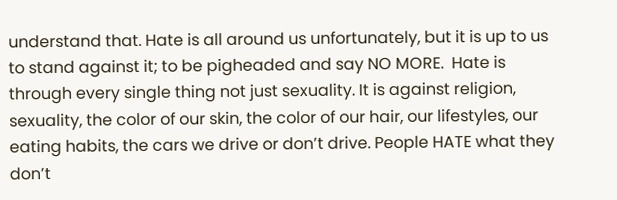understand that. Hate is all around us unfortunately, but it is up to us to stand against it; to be pigheaded and say NO MORE.  Hate is through every single thing not just sexuality. It is against religion, sexuality, the color of our skin, the color of our hair, our lifestyles, our eating habits, the cars we drive or don’t drive. People HATE what they don’t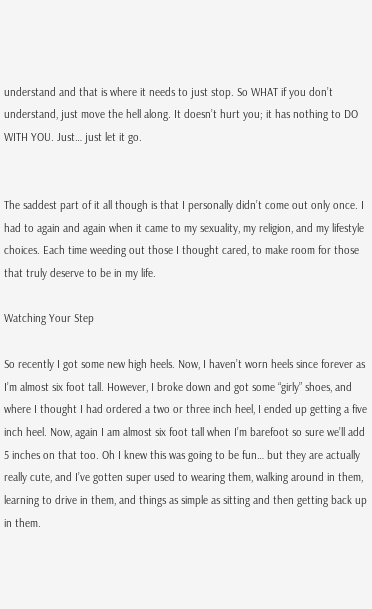understand and that is where it needs to just stop. So WHAT if you don’t understand, just move the hell along. It doesn’t hurt you; it has nothing to DO WITH YOU. Just… just let it go.


The saddest part of it all though is that I personally didn’t come out only once. I had to again and again when it came to my sexuality, my religion, and my lifestyle choices. Each time weeding out those I thought cared, to make room for those that truly deserve to be in my life.

Watching Your Step

So recently I got some new high heels. Now, I haven’t worn heels since forever as I’m almost six foot tall. However, I broke down and got some “girly” shoes, and where I thought I had ordered a two or three inch heel, I ended up getting a five inch heel. Now, again I am almost six foot tall when I’m barefoot so sure we’ll add 5 inches on that too. Oh I knew this was going to be fun… but they are actually really cute, and I’ve gotten super used to wearing them, walking around in them, learning to drive in them, and things as simple as sitting and then getting back up in them.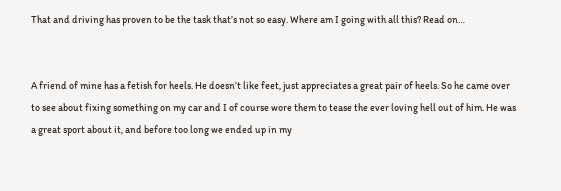That and driving has proven to be the task that’s not so easy. Where am I going with all this? Read on…


A friend of mine has a fetish for heels. He doesn’t like feet, just appreciates a great pair of heels. So he came over to see about fixing something on my car and I of course wore them to tease the ever loving hell out of him. He was a great sport about it, and before too long we ended up in my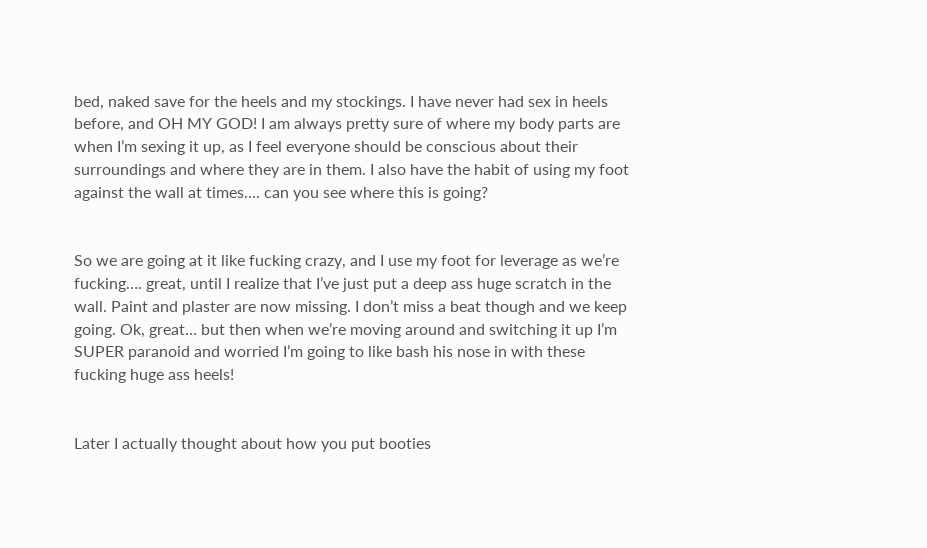bed, naked save for the heels and my stockings. I have never had sex in heels before, and OH MY GOD! I am always pretty sure of where my body parts are when I’m sexing it up, as I feel everyone should be conscious about their surroundings and where they are in them. I also have the habit of using my foot against the wall at times…. can you see where this is going?


So we are going at it like fucking crazy, and I use my foot for leverage as we’re fucking…. great, until I realize that I’ve just put a deep ass huge scratch in the wall. Paint and plaster are now missing. I don’t miss a beat though and we keep going. Ok, great… but then when we’re moving around and switching it up I’m SUPER paranoid and worried I’m going to like bash his nose in with these fucking huge ass heels!


Later I actually thought about how you put booties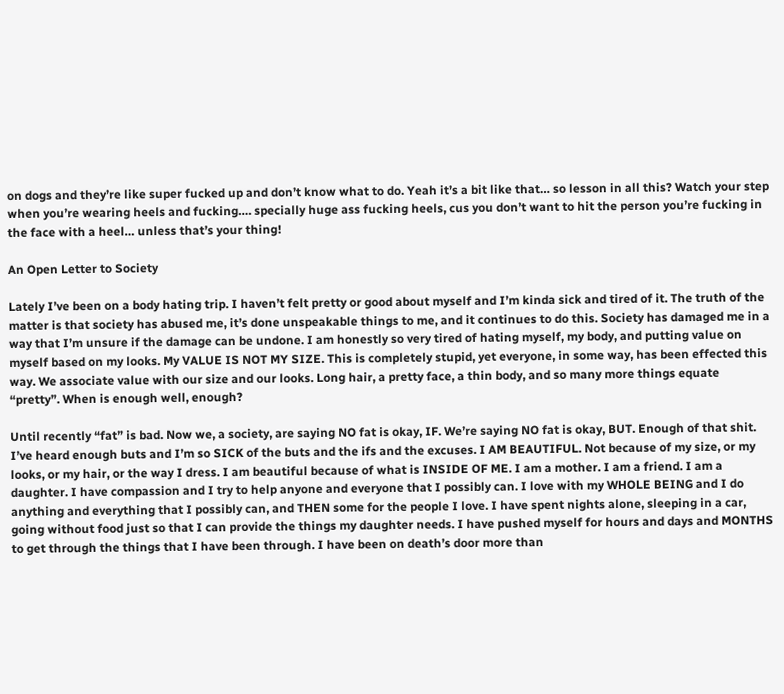on dogs and they’re like super fucked up and don’t know what to do. Yeah it’s a bit like that… so lesson in all this? Watch your step when you’re wearing heels and fucking…. specially huge ass fucking heels, cus you don’t want to hit the person you’re fucking in the face with a heel… unless that’s your thing!

An Open Letter to Society

Lately I’ve been on a body hating trip. I haven’t felt pretty or good about myself and I’m kinda sick and tired of it. The truth of the matter is that society has abused me, it’s done unspeakable things to me, and it continues to do this. Society has damaged me in a way that I’m unsure if the damage can be undone. I am honestly so very tired of hating myself, my body, and putting value on myself based on my looks. My VALUE IS NOT MY SIZE. This is completely stupid, yet everyone, in some way, has been effected this way. We associate value with our size and our looks. Long hair, a pretty face, a thin body, and so many more things equate “pretty”. When is enough well, enough?

Until recently “fat” is bad. Now we, a society, are saying NO fat is okay, IF. We’re saying NO fat is okay, BUT. Enough of that shit. I’ve heard enough buts and I’m so SICK of the buts and the ifs and the excuses. I AM BEAUTIFUL. Not because of my size, or my looks, or my hair, or the way I dress. I am beautiful because of what is INSIDE OF ME. I am a mother. I am a friend. I am a daughter. I have compassion and I try to help anyone and everyone that I possibly can. I love with my WHOLE BEING and I do anything and everything that I possibly can, and THEN some for the people I love. I have spent nights alone, sleeping in a car, going without food just so that I can provide the things my daughter needs. I have pushed myself for hours and days and MONTHS to get through the things that I have been through. I have been on death’s door more than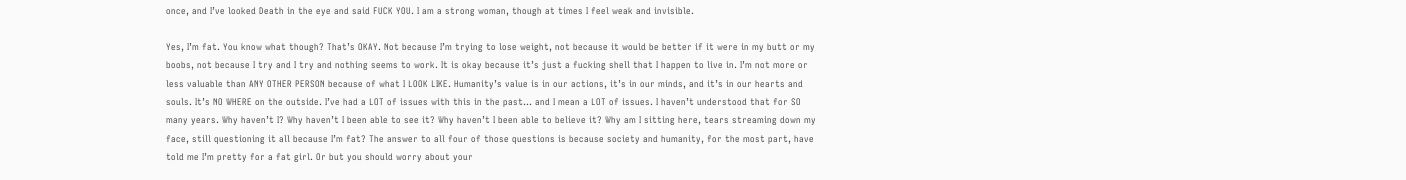once, and I’ve looked Death in the eye and said FUCK YOU. I am a strong woman, though at times I feel weak and invisible.

Yes, I’m fat. You know what though? That’s OKAY. Not because I’m trying to lose weight, not because it would be better if it were in my butt or my boobs, not because I try and I try and nothing seems to work. It is okay because it’s just a fucking shell that I happen to live in. I’m not more or less valuable than ANY OTHER PERSON because of what I LOOK LIKE. Humanity’s value is in our actions, it’s in our minds, and it’s in our hearts and souls. It’s NO WHERE on the outside. I’ve had a LOT of issues with this in the past… and I mean a LOT of issues. I haven’t understood that for SO many years. Why haven’t I? Why haven’t I been able to see it? Why haven’t I been able to believe it? Why am I sitting here, tears streaming down my face, still questioning it all because I’m fat? The answer to all four of those questions is because society and humanity, for the most part, have told me I’m pretty for a fat girl. Or but you should worry about your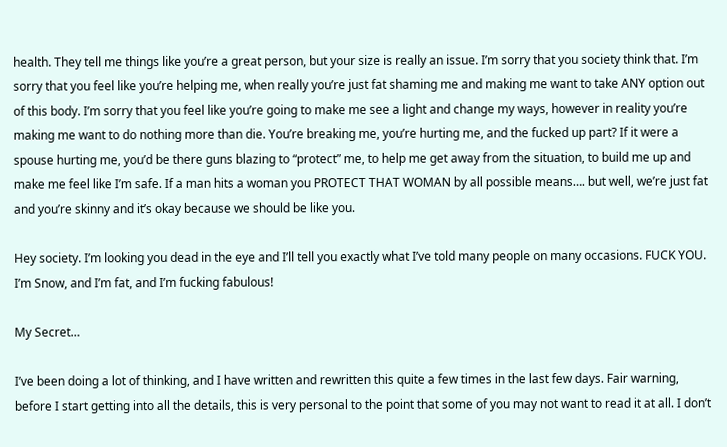health. They tell me things like you’re a great person, but your size is really an issue. I’m sorry that you society think that. I’m sorry that you feel like you’re helping me, when really you’re just fat shaming me and making me want to take ANY option out of this body. I’m sorry that you feel like you’re going to make me see a light and change my ways, however in reality you’re making me want to do nothing more than die. You’re breaking me, you’re hurting me, and the fucked up part? If it were a spouse hurting me, you’d be there guns blazing to “protect” me, to help me get away from the situation, to build me up and make me feel like I’m safe. If a man hits a woman you PROTECT THAT WOMAN by all possible means…. but well, we’re just fat and you’re skinny and it’s okay because we should be like you.

Hey society. I’m looking you dead in the eye and I’ll tell you exactly what I’ve told many people on many occasions. FUCK YOU. I’m Snow, and I’m fat, and I’m fucking fabulous!

My Secret…

I’ve been doing a lot of thinking, and I have written and rewritten this quite a few times in the last few days. Fair warning, before I start getting into all the details, this is very personal to the point that some of you may not want to read it at all. I don’t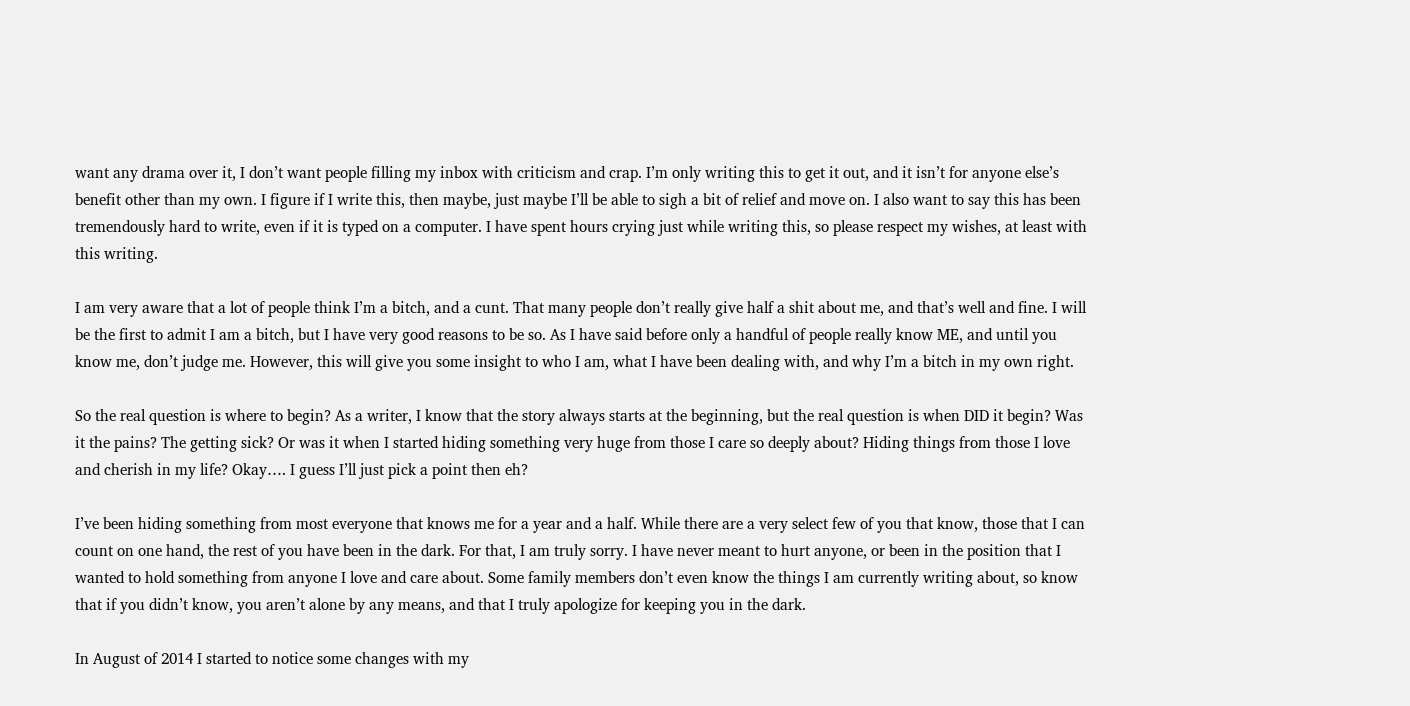want any drama over it, I don’t want people filling my inbox with criticism and crap. I’m only writing this to get it out, and it isn’t for anyone else’s benefit other than my own. I figure if I write this, then maybe, just maybe I’ll be able to sigh a bit of relief and move on. I also want to say this has been tremendously hard to write, even if it is typed on a computer. I have spent hours crying just while writing this, so please respect my wishes, at least with this writing.

I am very aware that a lot of people think I’m a bitch, and a cunt. That many people don’t really give half a shit about me, and that’s well and fine. I will be the first to admit I am a bitch, but I have very good reasons to be so. As I have said before only a handful of people really know ME, and until you know me, don’t judge me. However, this will give you some insight to who I am, what I have been dealing with, and why I’m a bitch in my own right.

So the real question is where to begin? As a writer, I know that the story always starts at the beginning, but the real question is when DID it begin? Was it the pains? The getting sick? Or was it when I started hiding something very huge from those I care so deeply about? Hiding things from those I love and cherish in my life? Okay…. I guess I’ll just pick a point then eh?

I’ve been hiding something from most everyone that knows me for a year and a half. While there are a very select few of you that know, those that I can count on one hand, the rest of you have been in the dark. For that, I am truly sorry. I have never meant to hurt anyone, or been in the position that I wanted to hold something from anyone I love and care about. Some family members don’t even know the things I am currently writing about, so know that if you didn’t know, you aren’t alone by any means, and that I truly apologize for keeping you in the dark.

In August of 2014 I started to notice some changes with my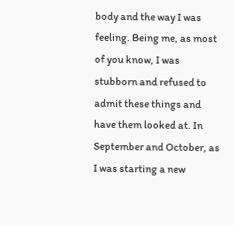body and the way I was feeling. Being me, as most of you know, I was stubborn and refused to admit these things and have them looked at. In September and October, as I was starting a new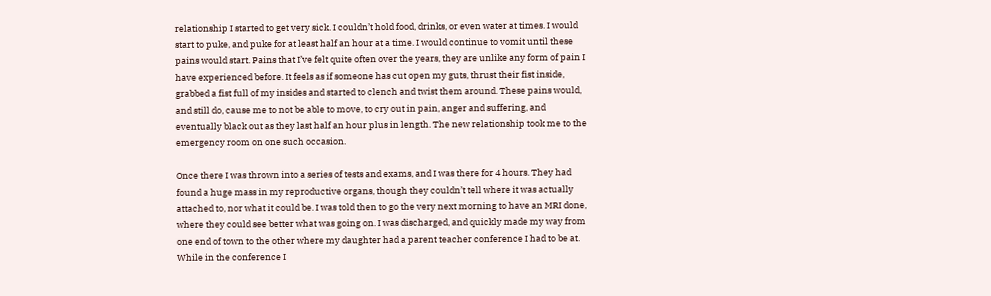relationship I started to get very sick. I couldn’t hold food, drinks, or even water at times. I would start to puke, and puke for at least half an hour at a time. I would continue to vomit until these pains would start. Pains that I’ve felt quite often over the years, they are unlike any form of pain I have experienced before. It feels as if someone has cut open my guts, thrust their fist inside, grabbed a fist full of my insides and started to clench and twist them around. These pains would, and still do, cause me to not be able to move, to cry out in pain, anger and suffering, and eventually black out as they last half an hour plus in length. The new relationship took me to the emergency room on one such occasion.

Once there I was thrown into a series of tests and exams, and I was there for 4 hours. They had found a huge mass in my reproductive organs, though they couldn’t tell where it was actually attached to, nor what it could be. I was told then to go the very next morning to have an MRI done, where they could see better what was going on. I was discharged, and quickly made my way from one end of town to the other where my daughter had a parent teacher conference I had to be at. While in the conference I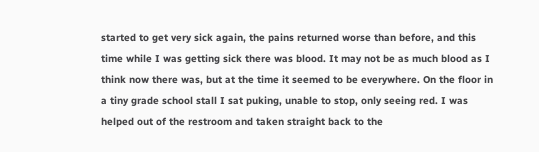started to get very sick again, the pains returned worse than before, and this time while I was getting sick there was blood. It may not be as much blood as I think now there was, but at the time it seemed to be everywhere. On the floor in a tiny grade school stall I sat puking, unable to stop, only seeing red. I was helped out of the restroom and taken straight back to the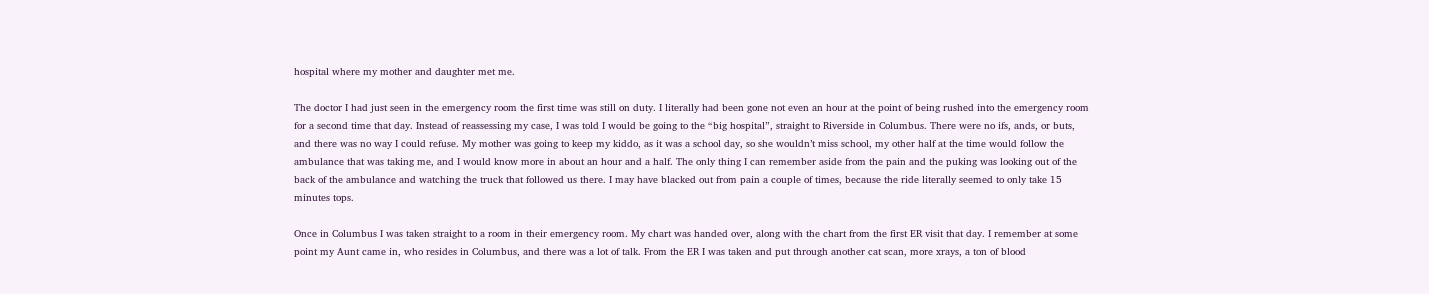hospital where my mother and daughter met me.

The doctor I had just seen in the emergency room the first time was still on duty. I literally had been gone not even an hour at the point of being rushed into the emergency room for a second time that day. Instead of reassessing my case, I was told I would be going to the “big hospital”, straight to Riverside in Columbus. There were no ifs, ands, or buts, and there was no way I could refuse. My mother was going to keep my kiddo, as it was a school day, so she wouldn’t miss school, my other half at the time would follow the ambulance that was taking me, and I would know more in about an hour and a half. The only thing I can remember aside from the pain and the puking was looking out of the back of the ambulance and watching the truck that followed us there. I may have blacked out from pain a couple of times, because the ride literally seemed to only take 15 minutes tops.

Once in Columbus I was taken straight to a room in their emergency room. My chart was handed over, along with the chart from the first ER visit that day. I remember at some point my Aunt came in, who resides in Columbus, and there was a lot of talk. From the ER I was taken and put through another cat scan, more xrays, a ton of blood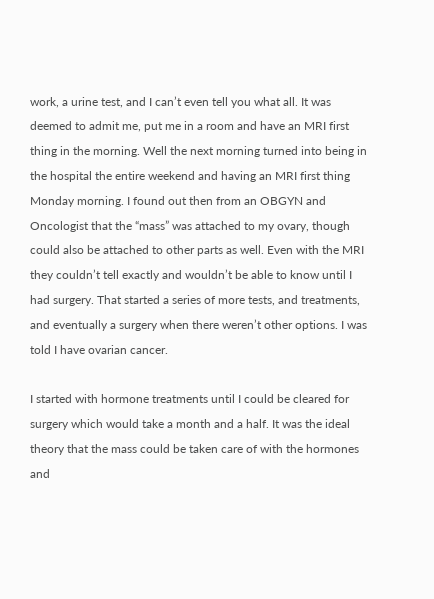work, a urine test, and I can’t even tell you what all. It was deemed to admit me, put me in a room and have an MRI first thing in the morning. Well the next morning turned into being in the hospital the entire weekend and having an MRI first thing Monday morning. I found out then from an OBGYN and Oncologist that the “mass” was attached to my ovary, though could also be attached to other parts as well. Even with the MRI they couldn’t tell exactly and wouldn’t be able to know until I had surgery. That started a series of more tests, and treatments, and eventually a surgery when there weren’t other options. I was told I have ovarian cancer.

I started with hormone treatments until I could be cleared for surgery which would take a month and a half. It was the ideal theory that the mass could be taken care of with the hormones and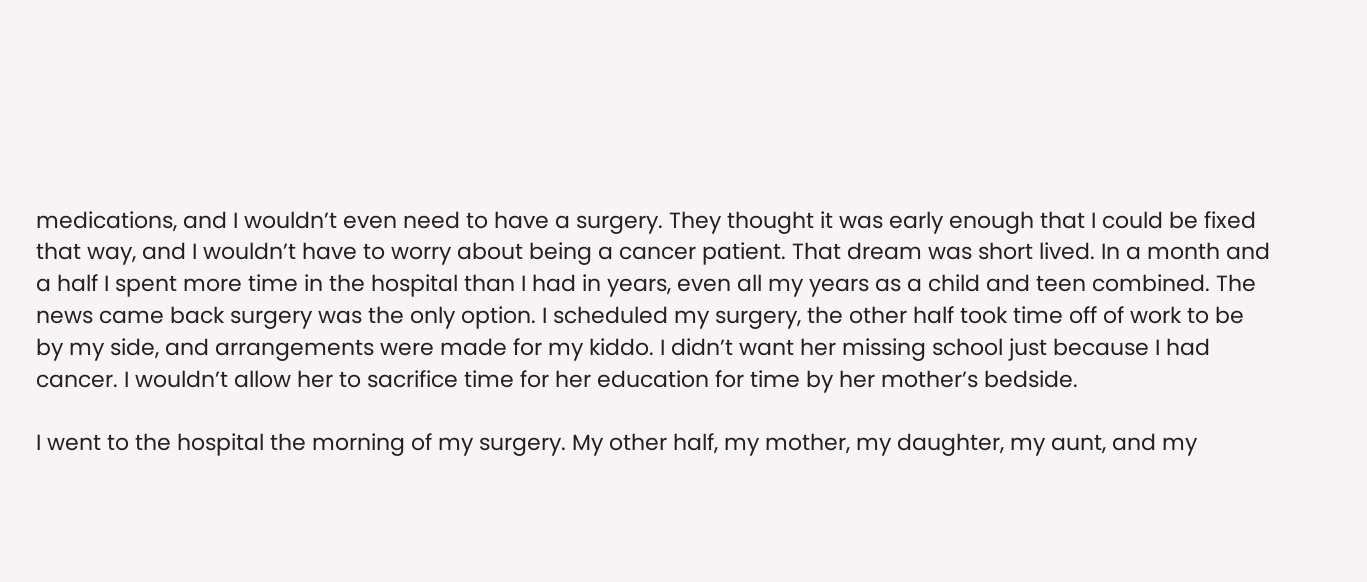medications, and I wouldn’t even need to have a surgery. They thought it was early enough that I could be fixed that way, and I wouldn’t have to worry about being a cancer patient. That dream was short lived. In a month and a half I spent more time in the hospital than I had in years, even all my years as a child and teen combined. The news came back surgery was the only option. I scheduled my surgery, the other half took time off of work to be by my side, and arrangements were made for my kiddo. I didn’t want her missing school just because I had cancer. I wouldn’t allow her to sacrifice time for her education for time by her mother’s bedside.

I went to the hospital the morning of my surgery. My other half, my mother, my daughter, my aunt, and my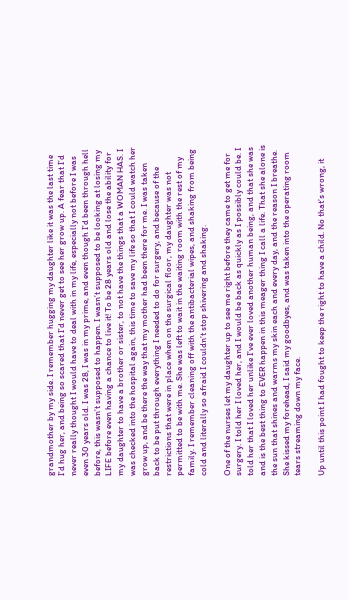grandmother by my side. I remember hugging my daughter like it was the last time I’d hug her, and being so scared that I’d never get to see her grow up. A fear that I’d never really thought I would have to deal with in my life, especially not before I was even 30 years old. I was 28, I was in my prime, and even though I’d been through hell before, this wasn’t supposed to happen. I wasn’t supposed to be looking at losing my LIFE before even having a chance to live it! To be 28 years old and lose the ability for my daughter to have a brother or sister, to not have the things that a WOMAN HAS. I was checked into the hospital again, this time to save my life so that I could watch her grow up, and be there the way that my mother had been there for me. I was taken back to be put through everything I needed to do for surgery, and because of the restrictions that were in place when on the surgical floor, my daughter was not permitted to be with me. She was left to wait in the waiting room with the rest of my family. I remember cleaning off with the antibacterial wipes, and shaking from being cold and literally so afraid I couldn’t stop shivering and shaking.

One of the nurses let my daughter up to see me right before they came to get me for surgery. I told her I loved her, and I would be back as quickly as I possibly could be. I told her that I loved her unlike I’ve ever loved another human being, and that she was and is the best thing to EVER happen in this meager thing I call a life. That she alone is the sun that shines and warms my skin each and every day, and the reason I breathe. She kissed my forehead, I said my goodbyes, and was taken into the operating room tears streaming down my face.

Up until this point I had fought to keep the right to have a child. No that’s wrong, it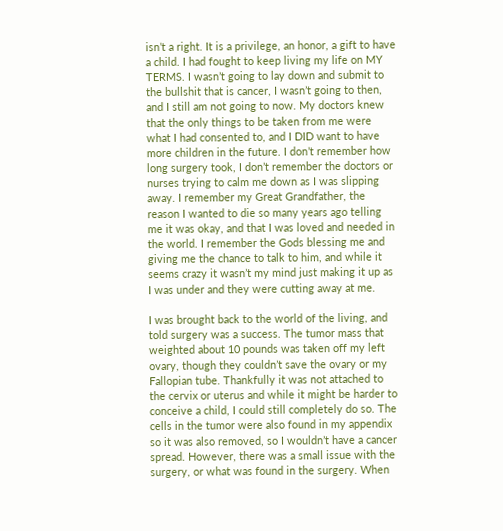isn’t a right. It is a privilege, an honor, a gift to have a child. I had fought to keep living my life on MY TERMS. I wasn’t going to lay down and submit to the bullshit that is cancer, I wasn’t going to then, and I still am not going to now. My doctors knew that the only things to be taken from me were what I had consented to, and I DID want to have more children in the future. I don’t remember how long surgery took, I don’t remember the doctors or nurses trying to calm me down as I was slipping away. I remember my Great Grandfather, the reason I wanted to die so many years ago telling me it was okay, and that I was loved and needed in the world. I remember the Gods blessing me and giving me the chance to talk to him, and while it seems crazy it wasn’t my mind just making it up as I was under and they were cutting away at me.

I was brought back to the world of the living, and told surgery was a success. The tumor mass that weighted about 10 pounds was taken off my left ovary, though they couldn’t save the ovary or my Fallopian tube. Thankfully it was not attached to the cervix or uterus and while it might be harder to conceive a child, I could still completely do so. The cells in the tumor were also found in my appendix so it was also removed, so I wouldn’t have a cancer spread. However, there was a small issue with the surgery, or what was found in the surgery. When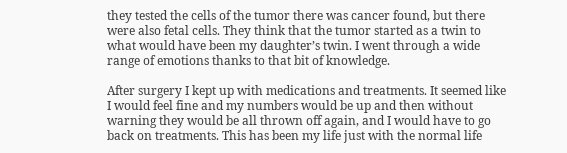they tested the cells of the tumor there was cancer found, but there were also fetal cells. They think that the tumor started as a twin to what would have been my daughter’s twin. I went through a wide range of emotions thanks to that bit of knowledge.

After surgery I kept up with medications and treatments. It seemed like I would feel fine and my numbers would be up and then without warning they would be all thrown off again, and I would have to go back on treatments. This has been my life just with the normal life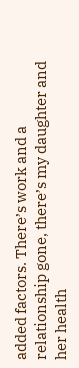added factors. There’s work and a relationship gone, there’s my daughter and her health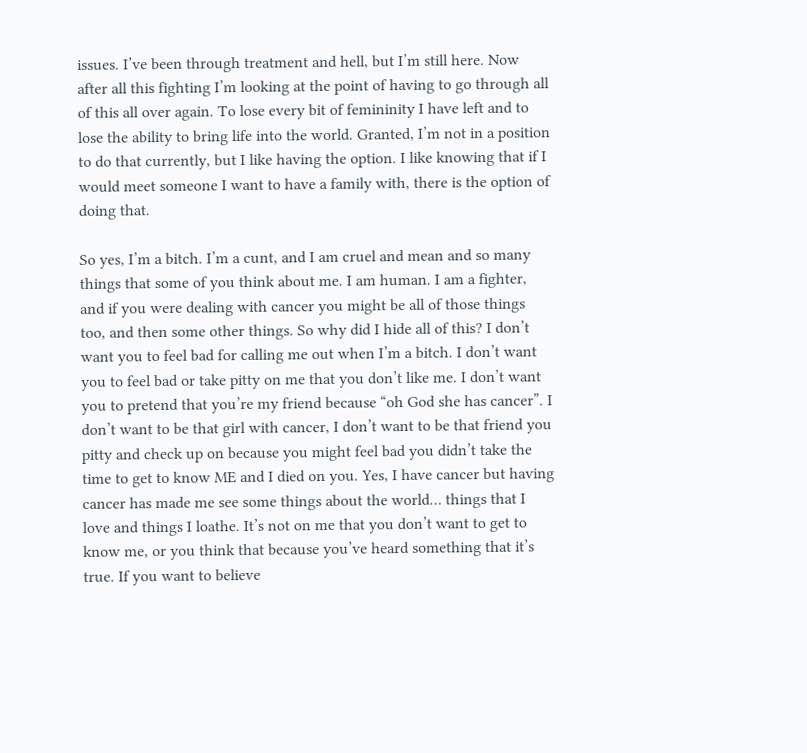issues. I’ve been through treatment and hell, but I’m still here. Now after all this fighting I’m looking at the point of having to go through all of this all over again. To lose every bit of femininity I have left and to lose the ability to bring life into the world. Granted, I’m not in a position to do that currently, but I like having the option. I like knowing that if I would meet someone I want to have a family with, there is the option of doing that.

So yes, I’m a bitch. I’m a cunt, and I am cruel and mean and so many things that some of you think about me. I am human. I am a fighter, and if you were dealing with cancer you might be all of those things too, and then some other things. So why did I hide all of this? I don’t want you to feel bad for calling me out when I’m a bitch. I don’t want you to feel bad or take pitty on me that you don’t like me. I don’t want you to pretend that you’re my friend because “oh God she has cancer”. I don’t want to be that girl with cancer, I don’t want to be that friend you pitty and check up on because you might feel bad you didn’t take the time to get to know ME and I died on you. Yes, I have cancer but having cancer has made me see some things about the world… things that I love and things I loathe. It’s not on me that you don’t want to get to know me, or you think that because you’ve heard something that it’s true. If you want to believe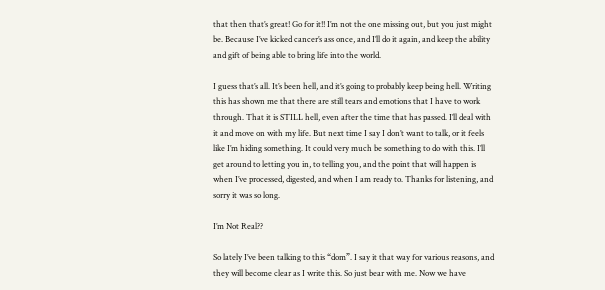that then that’s great! Go for it!! I’m not the one missing out, but you just might be. Because I’ve kicked cancer’s ass once, and I’ll do it again, and keep the ability and gift of being able to bring life into the world.

I guess that’s all. It’s been hell, and it’s going to probably keep being hell. Writing this has shown me that there are still tears and emotions that I have to work through. That it is STILL hell, even after the time that has passed. I’ll deal with it and move on with my life. But next time I say I don’t want to talk, or it feels like I’m hiding something. It could very much be something to do with this. I’ll get around to letting you in, to telling you, and the point that will happen is when I’ve processed, digested, and when I am ready to. Thanks for listening, and sorry it was so long.

I’m Not Real??

So lately I’ve been talking to this “dom”. I say it that way for various reasons, and they will become clear as I write this. So just bear with me. Now we have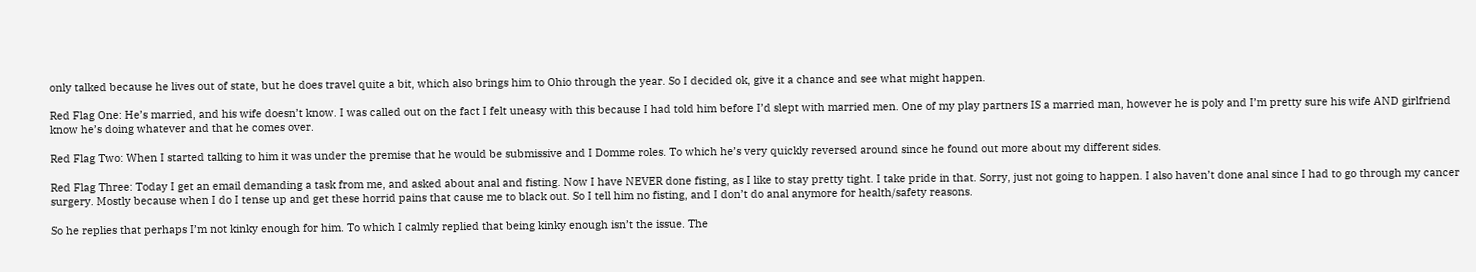only talked because he lives out of state, but he does travel quite a bit, which also brings him to Ohio through the year. So I decided ok, give it a chance and see what might happen.

Red Flag One: He’s married, and his wife doesn’t know. I was called out on the fact I felt uneasy with this because I had told him before I’d slept with married men. One of my play partners IS a married man, however he is poly and I’m pretty sure his wife AND girlfriend know he’s doing whatever and that he comes over.

Red Flag Two: When I started talking to him it was under the premise that he would be submissive and I Domme roles. To which he’s very quickly reversed around since he found out more about my different sides.

Red Flag Three: Today I get an email demanding a task from me, and asked about anal and fisting. Now I have NEVER done fisting, as I like to stay pretty tight. I take pride in that. Sorry, just not going to happen. I also haven’t done anal since I had to go through my cancer surgery. Mostly because when I do I tense up and get these horrid pains that cause me to black out. So I tell him no fisting, and I don’t do anal anymore for health/safety reasons.

So he replies that perhaps I’m not kinky enough for him. To which I calmly replied that being kinky enough isn’t the issue. The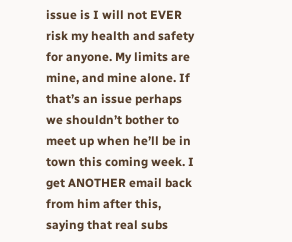issue is I will not EVER risk my health and safety for anyone. My limits are mine, and mine alone. If that’s an issue perhaps we shouldn’t bother to meet up when he’ll be in town this coming week. I get ANOTHER email back from him after this, saying that real subs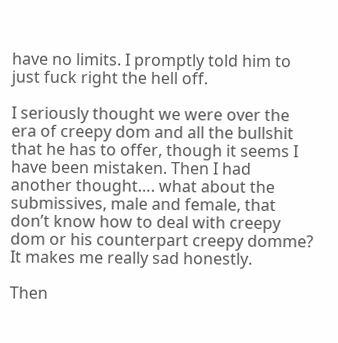have no limits. I promptly told him to just fuck right the hell off.

I seriously thought we were over the era of creepy dom and all the bullshit that he has to offer, though it seems I have been mistaken. Then I had another thought…. what about the submissives, male and female, that don’t know how to deal with creepy dom or his counterpart creepy domme? It makes me really sad honestly.

Then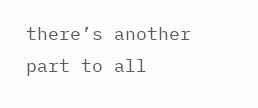there’s another part to all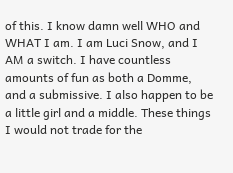of this. I know damn well WHO and WHAT I am. I am Luci Snow, and I AM a switch. I have countless amounts of fun as both a Domme, and a submissive. I also happen to be a little girl and a middle. These things I would not trade for the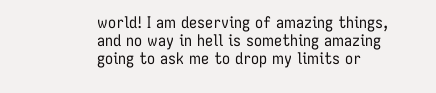world! I am deserving of amazing things, and no way in hell is something amazing going to ask me to drop my limits or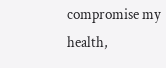compromise my health,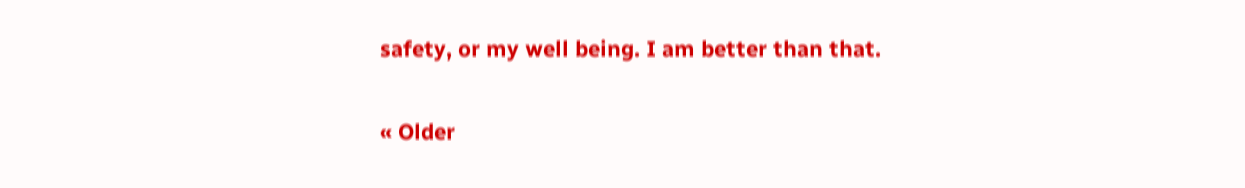safety, or my well being. I am better than that.

« Older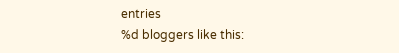entries
%d bloggers like this: